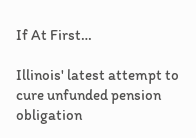If At First…

Illinois' latest attempt to cure unfunded pension obligation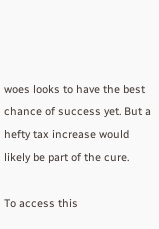woes looks to have the best chance of success yet. But a hefty tax increase would likely be part of the cure.

To access this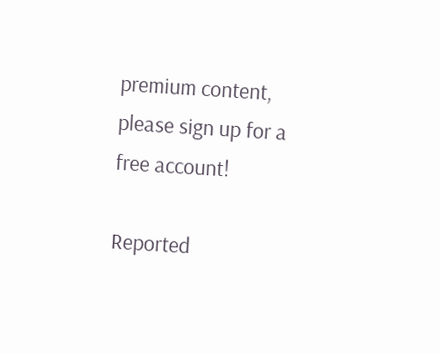premium content, please sign up for a free account!

Reported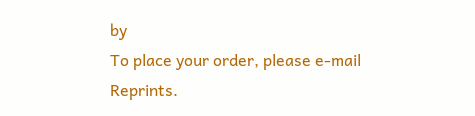by
To place your order, please e-mail Reprints.